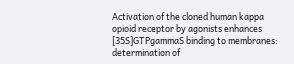Activation of the cloned human kappa opioid receptor by agonists enhances [35S]GTPgammaS binding to membranes: determination of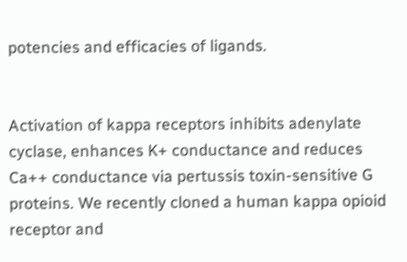potencies and efficacies of ligands.


Activation of kappa receptors inhibits adenylate cyclase, enhances K+ conductance and reduces Ca++ conductance via pertussis toxin-sensitive G proteins. We recently cloned a human kappa opioid receptor and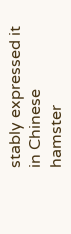stably expressed it in Chinese hamster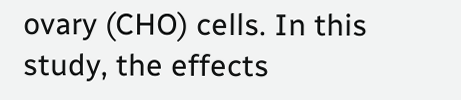ovary (CHO) cells. In this study, the effects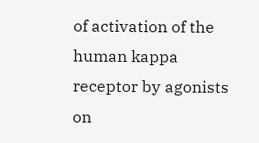of activation of the human kappa receptor by agonists on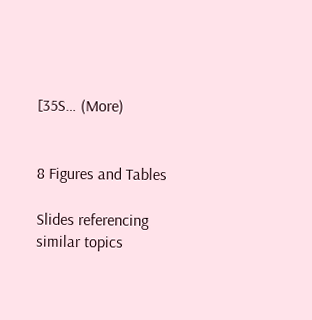[35S… (More)


8 Figures and Tables

Slides referencing similar topics